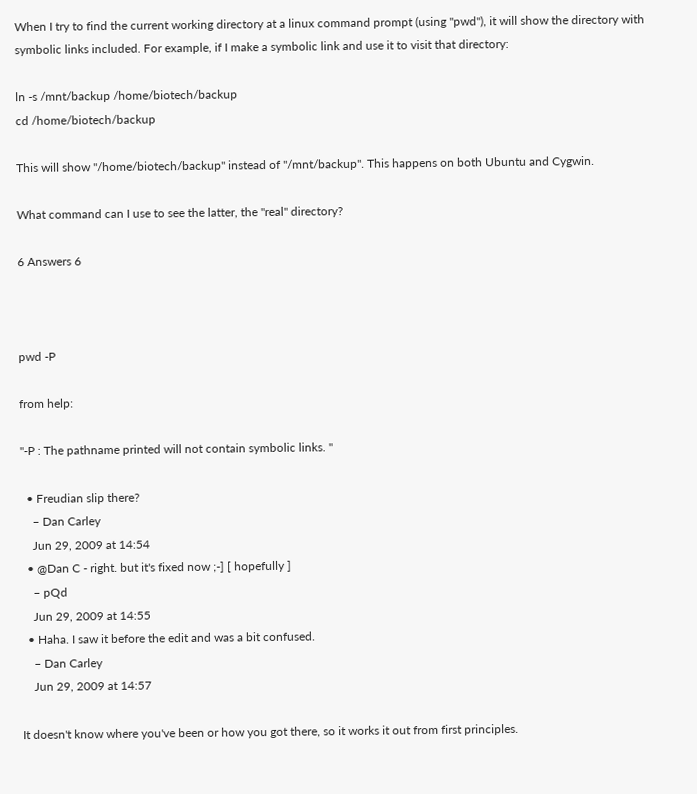When I try to find the current working directory at a linux command prompt (using "pwd"), it will show the directory with symbolic links included. For example, if I make a symbolic link and use it to visit that directory:

ln -s /mnt/backup /home/biotech/backup
cd /home/biotech/backup

This will show "/home/biotech/backup" instead of "/mnt/backup". This happens on both Ubuntu and Cygwin.

What command can I use to see the latter, the "real" directory?

6 Answers 6



pwd -P

from help:

"-P : The pathname printed will not contain symbolic links. "

  • Freudian slip there?
    – Dan Carley
    Jun 29, 2009 at 14:54
  • @Dan C - right. but it's fixed now ;-] [ hopefully ]
    – pQd
    Jun 29, 2009 at 14:55
  • Haha. I saw it before the edit and was a bit confused.
    – Dan Carley
    Jun 29, 2009 at 14:57

It doesn't know where you've been or how you got there, so it works it out from first principles.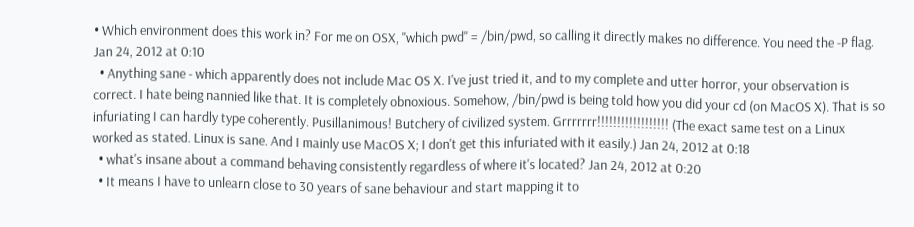• Which environment does this work in? For me on OSX, "which pwd" = /bin/pwd, so calling it directly makes no difference. You need the -P flag. Jan 24, 2012 at 0:10
  • Anything sane - which apparently does not include Mac OS X. I've just tried it, and to my complete and utter horror, your observation is correct. I hate being nannied like that. It is completely obnoxious. Somehow, /bin/pwd is being told how you did your cd (on MacOS X). That is so infuriating I can hardly type coherently. Pusillanimous! Butchery of civilized system. Grrrrrrr!!!!!!!!!!!!!!!!!! (The exact same test on a Linux worked as stated. Linux is sane. And I mainly use MacOS X; I don't get this infuriated with it easily.) Jan 24, 2012 at 0:18
  • what's insane about a command behaving consistently regardless of where it's located? Jan 24, 2012 at 0:20
  • It means I have to unlearn close to 30 years of sane behaviour and start mapping it to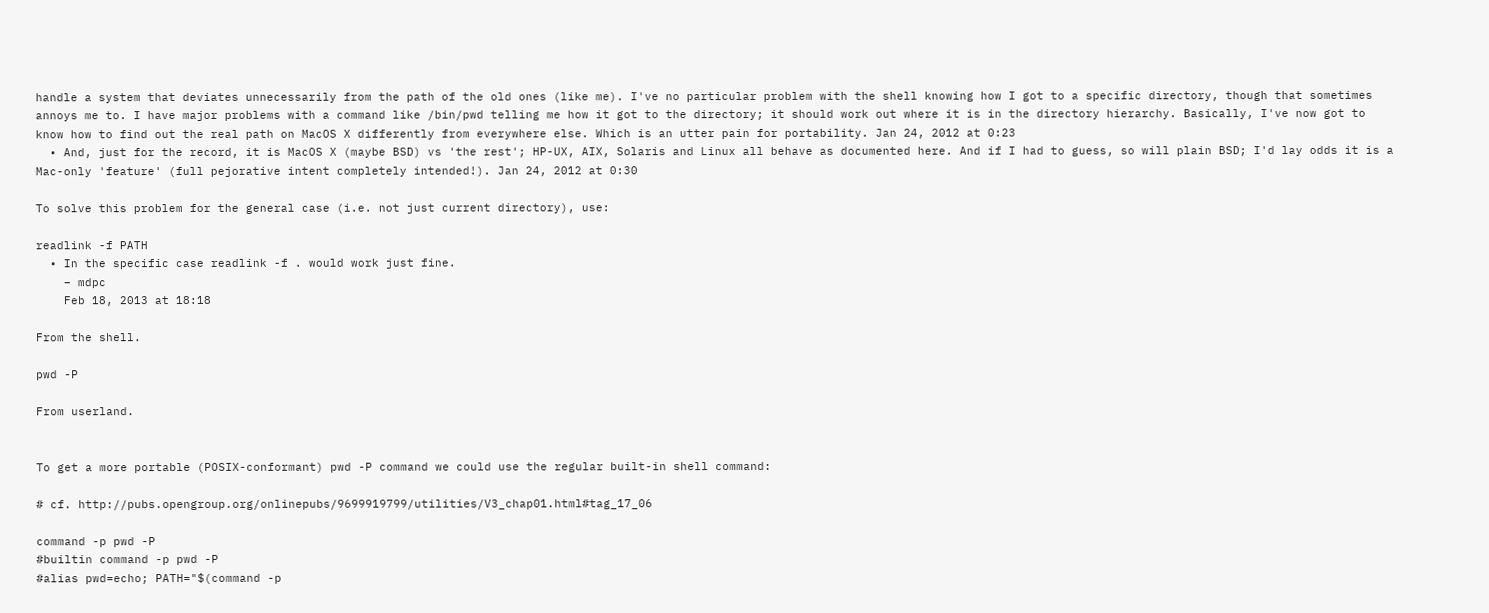handle a system that deviates unnecessarily from the path of the old ones (like me). I've no particular problem with the shell knowing how I got to a specific directory, though that sometimes annoys me to. I have major problems with a command like /bin/pwd telling me how it got to the directory; it should work out where it is in the directory hierarchy. Basically, I've now got to know how to find out the real path on MacOS X differently from everywhere else. Which is an utter pain for portability. Jan 24, 2012 at 0:23
  • And, just for the record, it is MacOS X (maybe BSD) vs 'the rest'; HP-UX, AIX, Solaris and Linux all behave as documented here. And if I had to guess, so will plain BSD; I'd lay odds it is a Mac-only 'feature' (full pejorative intent completely intended!). Jan 24, 2012 at 0:30

To solve this problem for the general case (i.e. not just current directory), use:

readlink -f PATH
  • In the specific case readlink -f . would work just fine.
    – mdpc
    Feb 18, 2013 at 18:18

From the shell.

pwd -P

From userland.


To get a more portable (POSIX-conformant) pwd -P command we could use the regular built-in shell command:

# cf. http://pubs.opengroup.org/onlinepubs/9699919799/utilities/V3_chap01.html#tag_17_06

command -p pwd -P
#builtin command -p pwd -P
#alias pwd=echo; PATH="$(command -p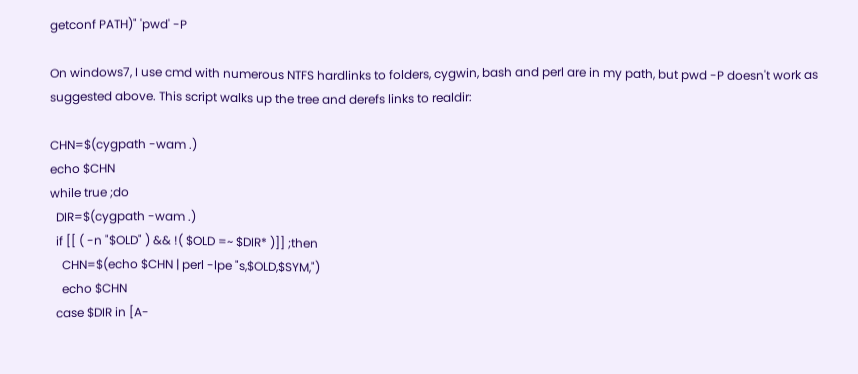getconf PATH)" 'pwd' -P

On windows7, I use cmd with numerous NTFS hardlinks to folders, cygwin, bash and perl are in my path, but pwd -P doesn't work as suggested above. This script walks up the tree and derefs links to realdir:

CHN=$(cygpath -wam .)
echo $CHN
while true ;do
  DIR=$(cygpath -wam .)
  if [[ ( -n "$OLD" ) && !( $OLD =~ $DIR* )]] ;then
    CHN=$(echo $CHN | perl -lpe "s,$OLD,$SYM,")
    echo $CHN
  case $DIR in [A-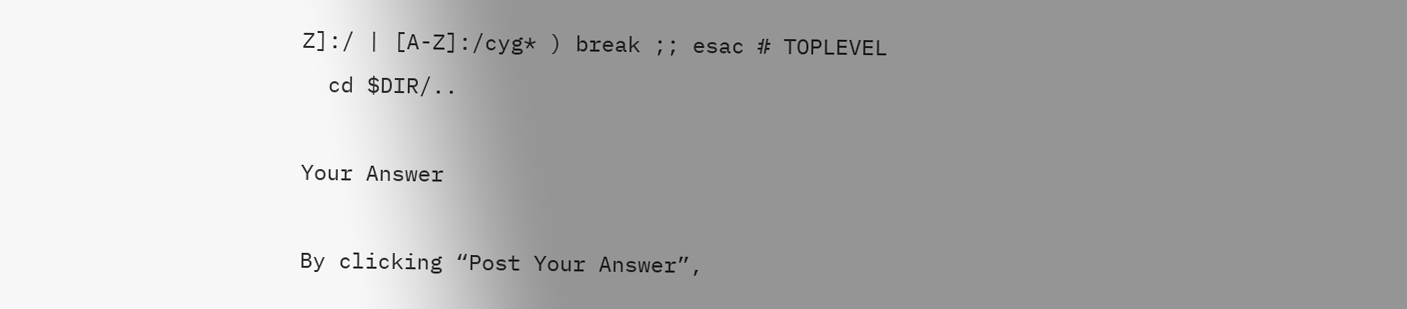Z]:/ | [A-Z]:/cyg* ) break ;; esac # TOPLEVEL
  cd $DIR/..

Your Answer

By clicking “Post Your Answer”,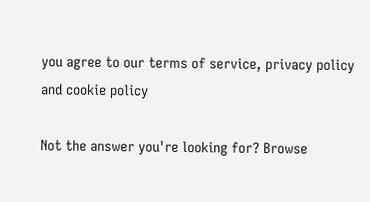you agree to our terms of service, privacy policy and cookie policy

Not the answer you're looking for? Browse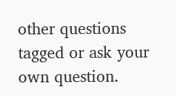other questions tagged or ask your own question.